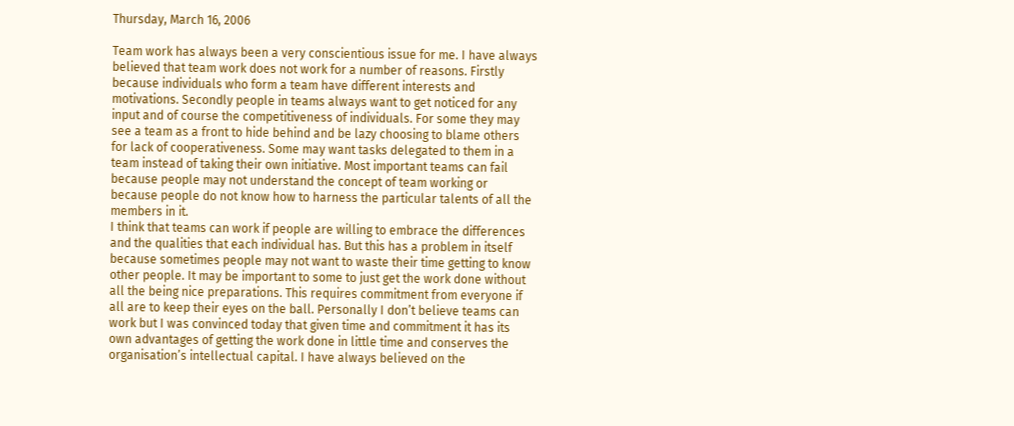Thursday, March 16, 2006

Team work has always been a very conscientious issue for me. I have always believed that team work does not work for a number of reasons. Firstly because individuals who form a team have different interests and motivations. Secondly people in teams always want to get noticed for any input and of course the competitiveness of individuals. For some they may see a team as a front to hide behind and be lazy choosing to blame others for lack of cooperativeness. Some may want tasks delegated to them in a team instead of taking their own initiative. Most important teams can fail because people may not understand the concept of team working or because people do not know how to harness the particular talents of all the members in it.
I think that teams can work if people are willing to embrace the differences and the qualities that each individual has. But this has a problem in itself because sometimes people may not want to waste their time getting to know other people. It may be important to some to just get the work done without all the being nice preparations. This requires commitment from everyone if all are to keep their eyes on the ball. Personally I don’t believe teams can work but I was convinced today that given time and commitment it has its own advantages of getting the work done in little time and conserves the organisation’s intellectual capital. I have always believed on the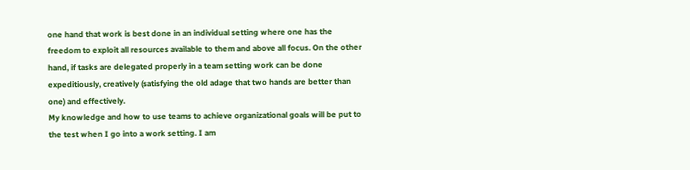one hand that work is best done in an individual setting where one has the freedom to exploit all resources available to them and above all focus. On the other hand, if tasks are delegated properly in a team setting work can be done expeditiously, creatively (satisfying the old adage that two hands are better than one) and effectively.
My knowledge and how to use teams to achieve organizational goals will be put to the test when I go into a work setting. I am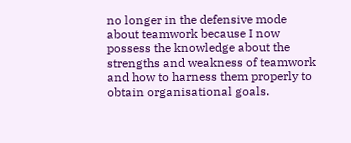no longer in the defensive mode about teamwork because I now possess the knowledge about the strengths and weakness of teamwork and how to harness them properly to obtain organisational goals.